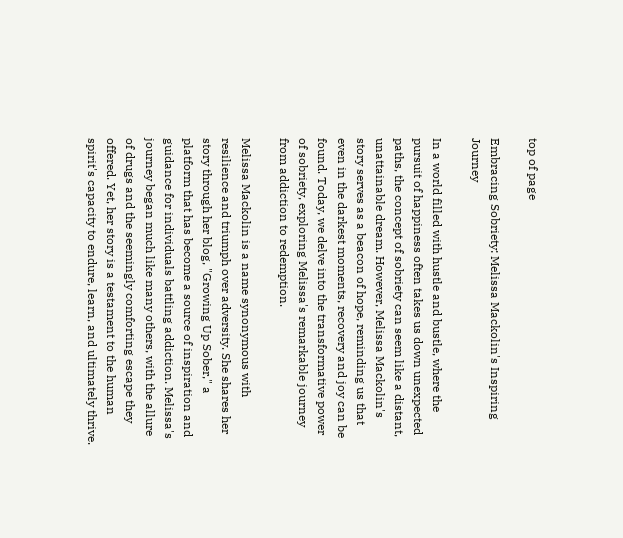top of page

Embracing Sobriety: Melissa Mackolin's Inspiring Journey

In a world filled with hustle and bustle, where the pursuit of happiness often takes us down unexpected paths, the concept of sobriety can seem like a distant, unattainable dream. However, Melissa Mackolin's story serves as a beacon of hope, reminding us that even in the darkest moments, recovery and joy can be found. Today, we delve into the transformative power of sobriety, exploring Melissa's remarkable journey from addiction to redemption.

Melissa Mackolin is a name synonymous with resilience and triumph over adversity. She shares her story through her blog, "Growing Up Sober," a platform that has become a source of inspiration and guidance for individuals battling addiction. Melissa's journey began much like many others, with the allure of drugs and the seemingly comforting escape they offered. Yet, her story is a testament to the human spirit's capacity to endure, learn, and ultimately thrive.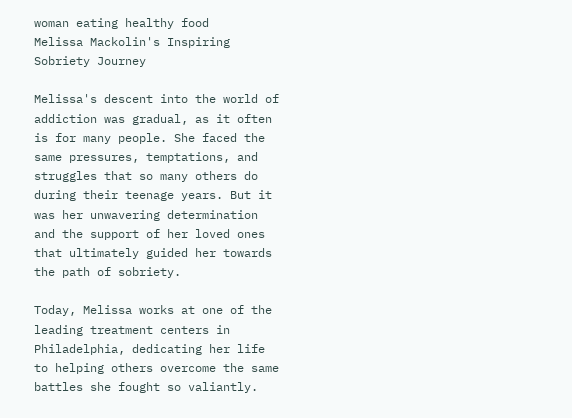woman eating healthy food
Melissa Mackolin's Inspiring Sobriety Journey

Melissa's descent into the world of addiction was gradual, as it often is for many people. She faced the same pressures, temptations, and struggles that so many others do during their teenage years. But it was her unwavering determination and the support of her loved ones that ultimately guided her towards the path of sobriety.

Today, Melissa works at one of the leading treatment centers in Philadelphia, dedicating her life to helping others overcome the same battles she fought so valiantly.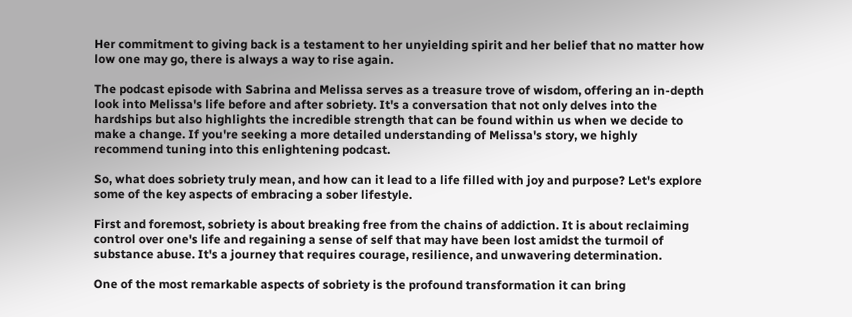Her commitment to giving back is a testament to her unyielding spirit and her belief that no matter how low one may go, there is always a way to rise again.

The podcast episode with Sabrina and Melissa serves as a treasure trove of wisdom, offering an in-depth look into Melissa's life before and after sobriety. It's a conversation that not only delves into the hardships but also highlights the incredible strength that can be found within us when we decide to make a change. If you're seeking a more detailed understanding of Melissa's story, we highly recommend tuning into this enlightening podcast.

So, what does sobriety truly mean, and how can it lead to a life filled with joy and purpose? Let's explore some of the key aspects of embracing a sober lifestyle.

First and foremost, sobriety is about breaking free from the chains of addiction. It is about reclaiming control over one's life and regaining a sense of self that may have been lost amidst the turmoil of substance abuse. It's a journey that requires courage, resilience, and unwavering determination.

One of the most remarkable aspects of sobriety is the profound transformation it can bring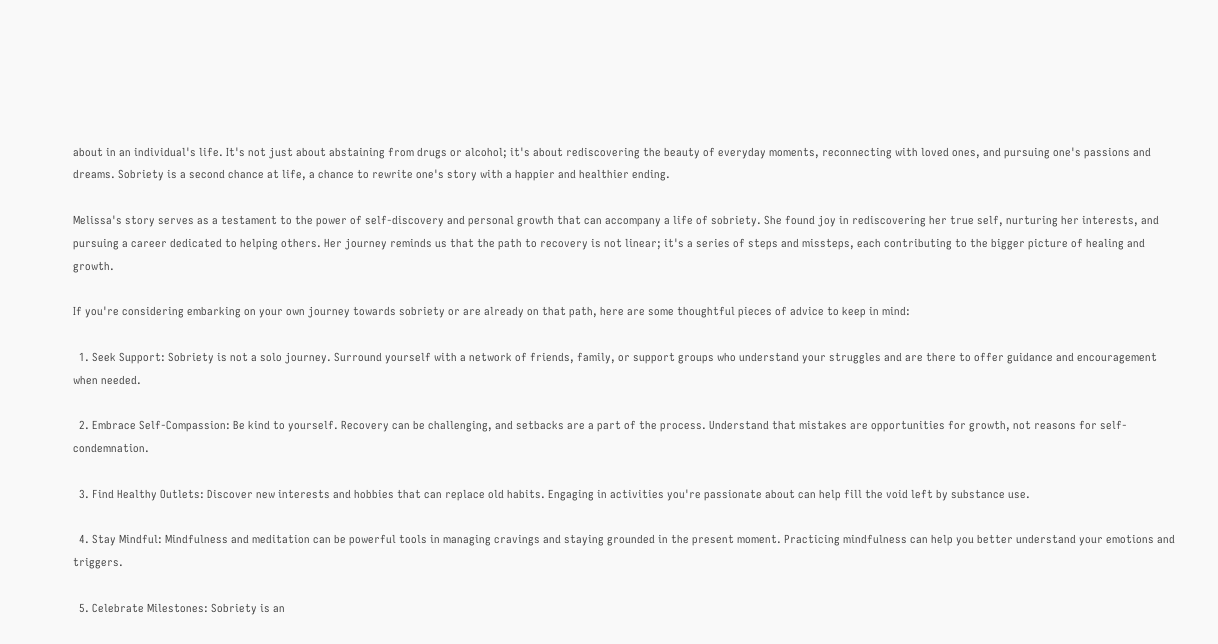about in an individual's life. It's not just about abstaining from drugs or alcohol; it's about rediscovering the beauty of everyday moments, reconnecting with loved ones, and pursuing one's passions and dreams. Sobriety is a second chance at life, a chance to rewrite one's story with a happier and healthier ending.

Melissa's story serves as a testament to the power of self-discovery and personal growth that can accompany a life of sobriety. She found joy in rediscovering her true self, nurturing her interests, and pursuing a career dedicated to helping others. Her journey reminds us that the path to recovery is not linear; it's a series of steps and missteps, each contributing to the bigger picture of healing and growth.

If you're considering embarking on your own journey towards sobriety or are already on that path, here are some thoughtful pieces of advice to keep in mind:

  1. Seek Support: Sobriety is not a solo journey. Surround yourself with a network of friends, family, or support groups who understand your struggles and are there to offer guidance and encouragement when needed.

  2. Embrace Self-Compassion: Be kind to yourself. Recovery can be challenging, and setbacks are a part of the process. Understand that mistakes are opportunities for growth, not reasons for self-condemnation.

  3. Find Healthy Outlets: Discover new interests and hobbies that can replace old habits. Engaging in activities you're passionate about can help fill the void left by substance use.

  4. Stay Mindful: Mindfulness and meditation can be powerful tools in managing cravings and staying grounded in the present moment. Practicing mindfulness can help you better understand your emotions and triggers.

  5. Celebrate Milestones: Sobriety is an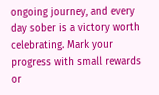ongoing journey, and every day sober is a victory worth celebrating. Mark your progress with small rewards or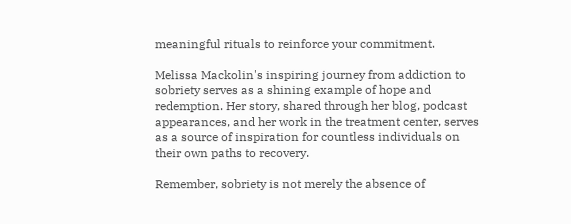meaningful rituals to reinforce your commitment.

Melissa Mackolin's inspiring journey from addiction to sobriety serves as a shining example of hope and redemption. Her story, shared through her blog, podcast appearances, and her work in the treatment center, serves as a source of inspiration for countless individuals on their own paths to recovery.

Remember, sobriety is not merely the absence of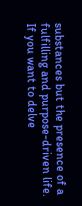substances but the presence of a fulfilling and purpose-driven life. If you want to delve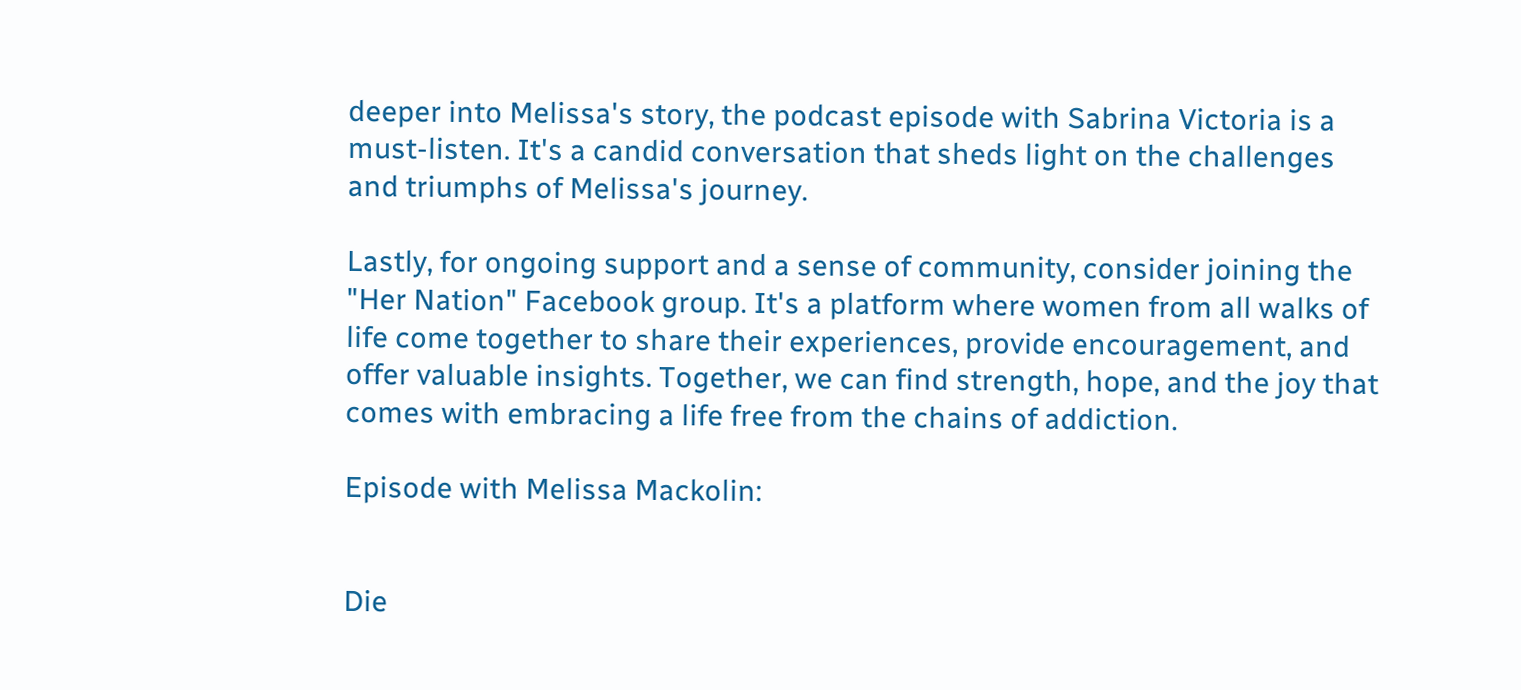deeper into Melissa's story, the podcast episode with Sabrina Victoria is a must-listen. It's a candid conversation that sheds light on the challenges and triumphs of Melissa's journey.

Lastly, for ongoing support and a sense of community, consider joining the "Her Nation" Facebook group. It's a platform where women from all walks of life come together to share their experiences, provide encouragement, and offer valuable insights. Together, we can find strength, hope, and the joy that comes with embracing a life free from the chains of addiction.

Episode with Melissa Mackolin:


Die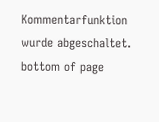Kommentarfunktion wurde abgeschaltet.
bottom of page